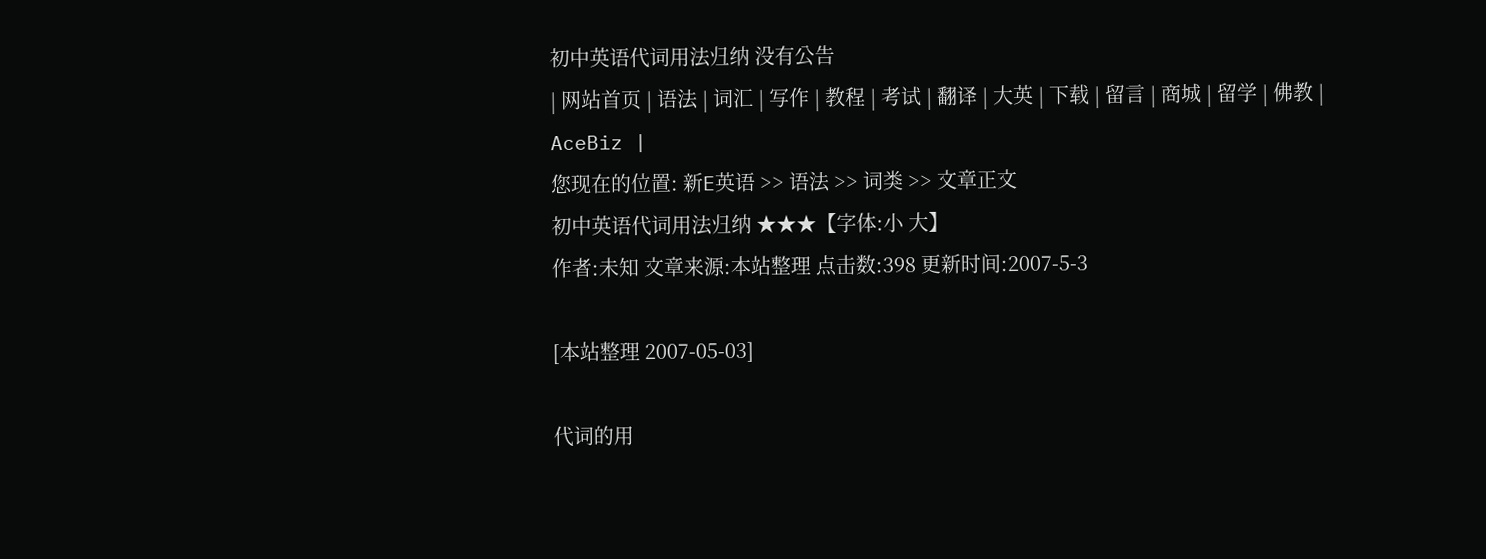初中英语代词用法归纳 没有公告
| 网站首页 | 语法 | 词汇 | 写作 | 教程 | 考试 | 翻译 | 大英 | 下载 | 留言 | 商城 | 留学 | 佛教 |
AceBiz |
您现在的位置: 新E英语 >> 语法 >> 词类 >> 文章正文
初中英语代词用法归纳 ★★★【字体:小 大】
作者:未知 文章来源:本站整理 点击数:398 更新时间:2007-5-3

[本站整理 2007-05-03]

代词的用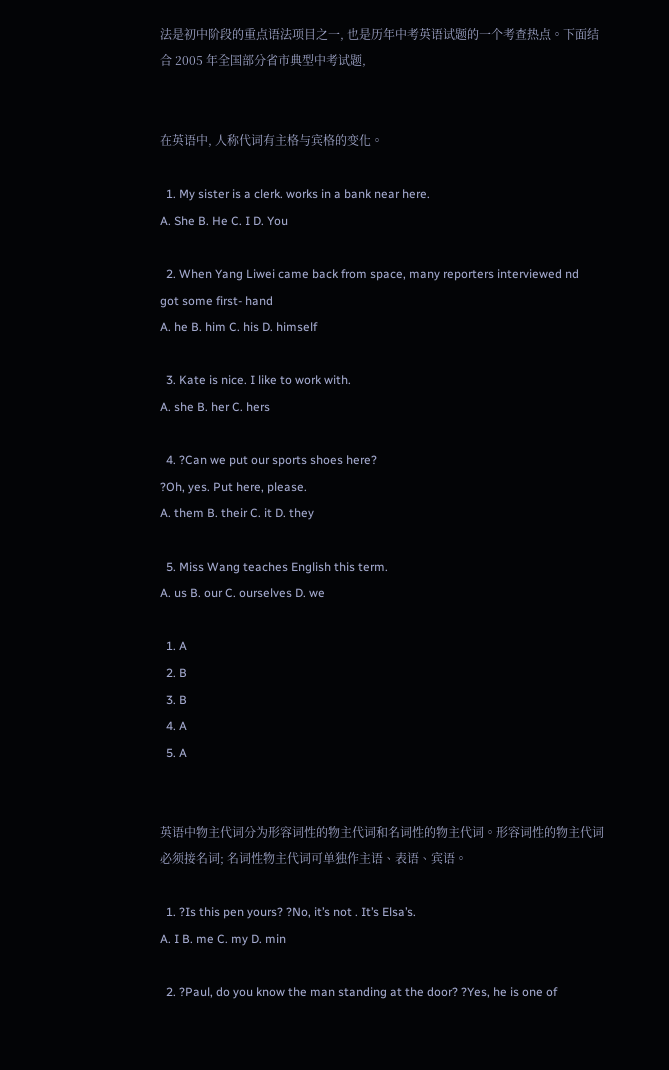法是初中阶段的重点语法项目之一, 也是历年中考英语试题的一个考查热点。下面结合 2005 年全国部分省市典型中考试题,


在英语中, 人称代词有主格与宾格的变化。

  1. My sister is a clerk. works in a bank near here.
A. She B. He C. I D. You

  2. When Yang Liwei came back from space, many reporters interviewed nd
got some first- hand
A. he B. him C. his D. himself

  3. Kate is nice. I like to work with.
A. she B. her C. hers

  4. ?Can we put our sports shoes here?
?Oh, yes. Put here, please.
A. them B. their C. it D. they

  5. Miss Wang teaches English this term.
A. us B. our C. ourselves D. we

  1. A
  2. B
  3. B
  4. A
  5. A


英语中物主代词分为形容词性的物主代词和名词性的物主代词。形容词性的物主代词必须接名词; 名词性物主代词可单独作主语、表语、宾语。

  1. ?Is this pen yours? ?No, it’s not . It’s Elsa’s.
A. I B. me C. my D. min

  2. ?Paul, do you know the man standing at the door? ?Yes, he is one of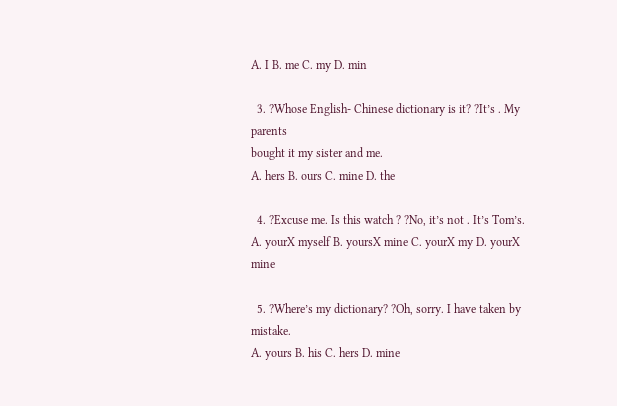A. I B. me C. my D. min

  3. ?Whose English- Chinese dictionary is it? ?It’s . My parents
bought it my sister and me.
A. hers B. ours C. mine D. the

  4. ?Excuse me. Is this watch ? ?No, it’s not . It’s Tom’s.
A. yourX myself B. yoursX mine C. yourX my D. yourX mine

  5. ?Where’s my dictionary? ?Oh, sorry. I have taken by mistake.
A. yours B. his C. hers D. mine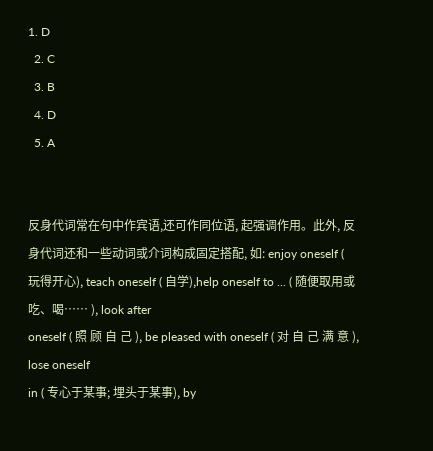1. D
  2. C
  3. B
  4. D
  5. A


反身代词常在句中作宾语,还可作同位语, 起强调作用。此外, 反身代词还和一些动词或介词构成固定搭配, 如: enjoy oneself (
玩得开心), teach oneself ( 自学),help oneself to ... ( 随便取用或吃、喝…… ), look after
oneself ( 照 顾 自 己 ), be pleased with oneself ( 对 自 己 满 意 ), lose oneself
in ( 专心于某事; 埋头于某事), by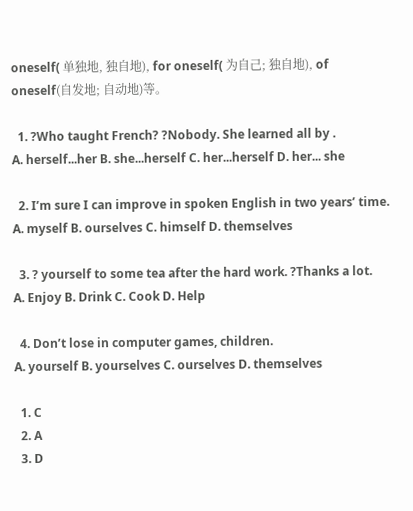oneself( 单独地, 独自地), for oneself( 为自己; 独自地), of
oneself(自发地; 自动地)等。

  1. ?Who taught French? ?Nobody. She learned all by .
A. herself...her B. she...herself C. her...herself D. her... she

  2. I’m sure I can improve in spoken English in two years’ time.
A. myself B. ourselves C. himself D. themselves

  3. ? yourself to some tea after the hard work. ?Thanks a lot.
A. Enjoy B. Drink C. Cook D. Help

  4. Don’t lose in computer games, children.
A. yourself B. yourselves C. ourselves D. themselves

  1. C
  2. A
  3. D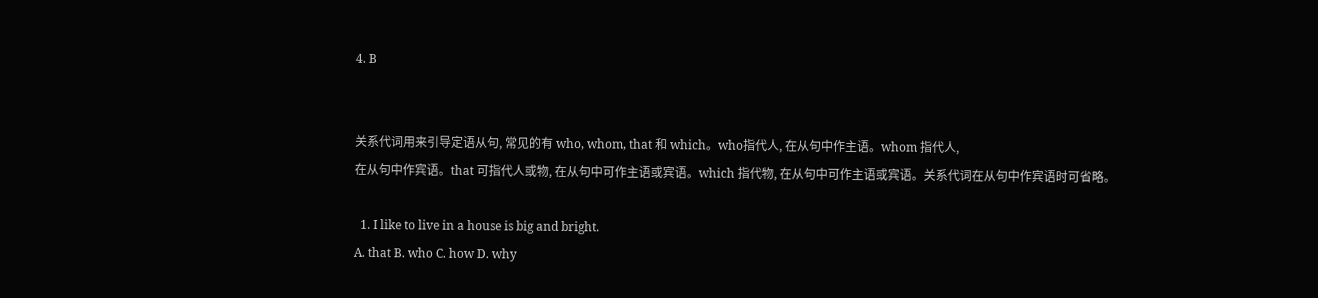4. B


关系代词用来引导定语从句, 常见的有 who, whom, that 和 which。who指代人, 在从句中作主语。whom 指代人,
在从句中作宾语。that 可指代人或物, 在从句中可作主语或宾语。which 指代物, 在从句中可作主语或宾语。关系代词在从句中作宾语时可省略。

  1. I like to live in a house is big and bright.
A. that B. who C. how D. why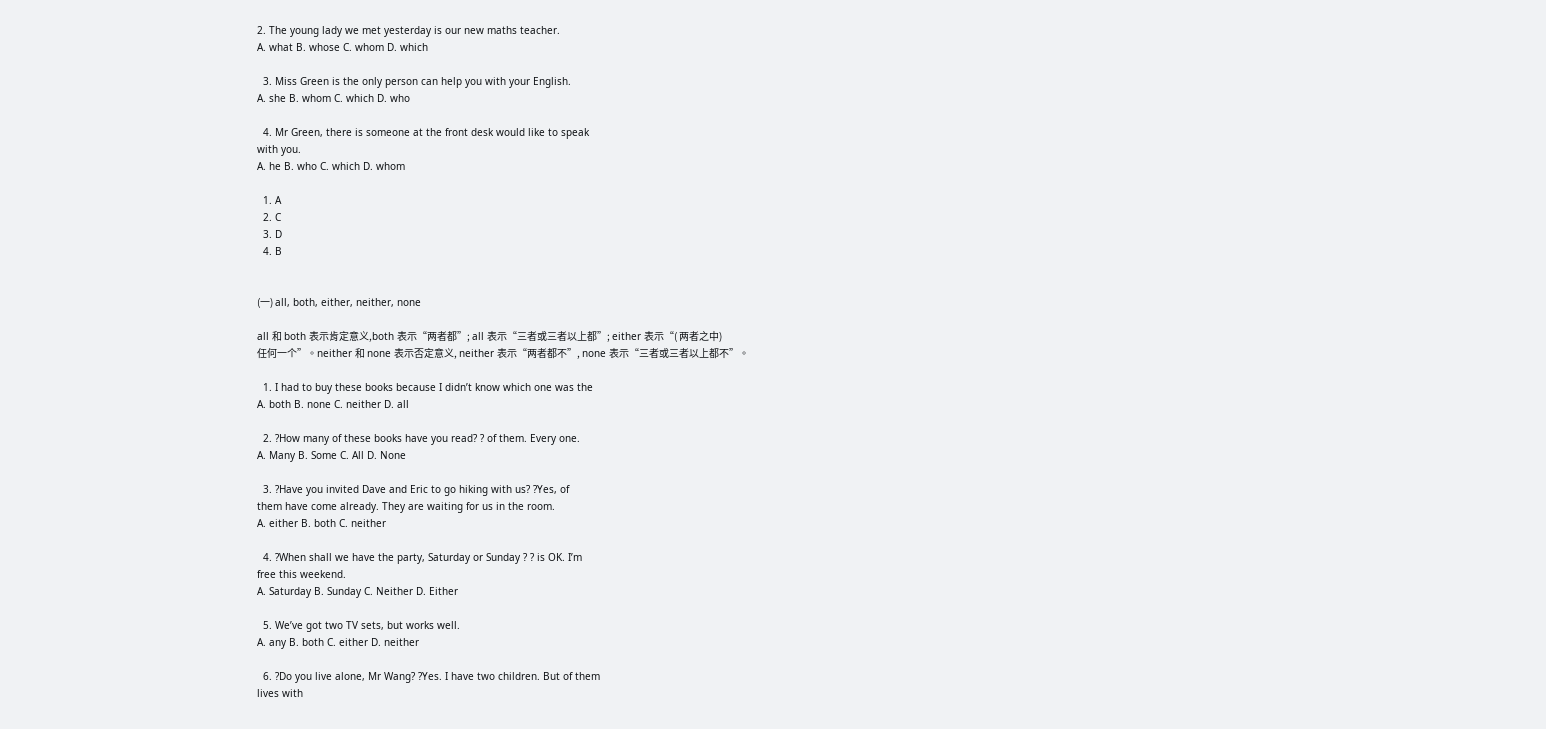2. The young lady we met yesterday is our new maths teacher.
A. what B. whose C. whom D. which

  3. Miss Green is the only person can help you with your English.
A. she B. whom C. which D. who

  4. Mr Green, there is someone at the front desk would like to speak
with you.
A. he B. who C. which D. whom

  1. A
  2. C
  3. D
  4. B


(一) all, both, either, neither, none

all 和 both 表示肯定意义,both 表示“两者都”; all 表示“三者或三者以上都”; either 表示“( 两者之中)
任何一个”。neither 和 none 表示否定意义, neither 表示“两者都不”, none 表示“三者或三者以上都不”。

  1. I had to buy these books because I didn’t know which one was the
A. both B. none C. neither D. all

  2. ?How many of these books have you read? ? of them. Every one.
A. Many B. Some C. All D. None

  3. ?Have you invited Dave and Eric to go hiking with us? ?Yes, of
them have come already. They are waiting for us in the room.
A. either B. both C. neither

  4. ?When shall we have the party, Saturday or Sunday ? ? is OK. I’m
free this weekend.
A. Saturday B. Sunday C. Neither D. Either

  5. We’ve got two TV sets, but works well.
A. any B. both C. either D. neither

  6. ?Do you live alone, Mr Wang? ?Yes. I have two children. But of them
lives with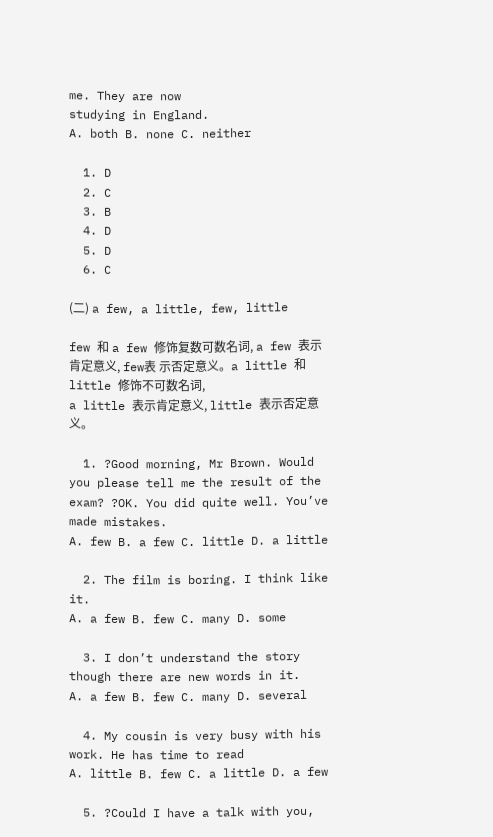me. They are now
studying in England.
A. both B. none C. neither

  1. D
  2. C
  3. B
  4. D
  5. D
  6. C

(二) a few, a little, few, little

few 和 a few 修饰复数可数名词, a few 表示肯定意义, few表 示否定意义。a little 和 little 修饰不可数名词,
a little 表示肯定意义, little 表示否定意义。

  1. ?Good morning, Mr Brown. Would you please tell me the result of the
exam? ?OK. You did quite well. You’ve made mistakes.
A. few B. a few C. little D. a little

  2. The film is boring. I think like it.
A. a few B. few C. many D. some

  3. I don’t understand the story though there are new words in it.
A. a few B. few C. many D. several

  4. My cousin is very busy with his work. He has time to read
A. little B. few C. a little D. a few

  5. ?Could I have a talk with you,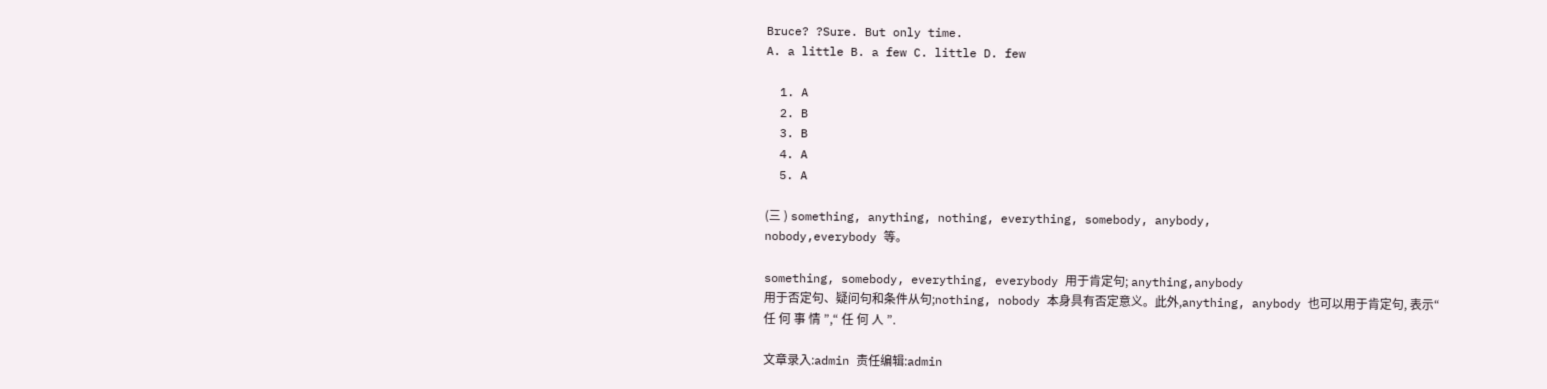Bruce? ?Sure. But only time.
A. a little B. a few C. little D. few

  1. A
  2. B
  3. B
  4. A
  5. A

(三 ) something, anything, nothing, everything, somebody, anybody,
nobody,everybody 等。

something, somebody, everything, everybody 用于肯定句; anything,anybody
用于否定句、疑问句和条件从句;nothing, nobody 本身具有否定意义。此外,anything, anybody 也可以用于肯定句, 表示“
任 何 事 情 ”,“ 任 何 人 ”.

文章录入:admin 责任编辑:admin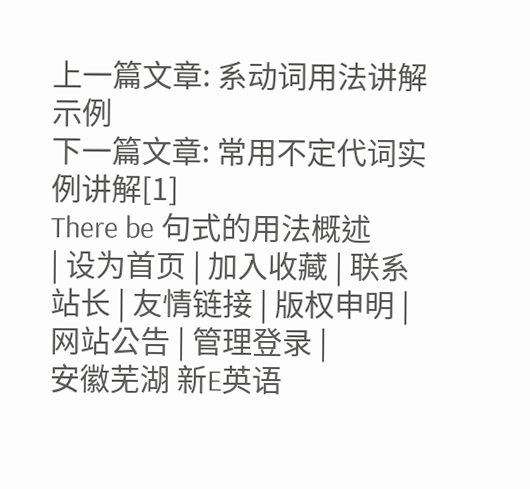上一篇文章: 系动词用法讲解示例
下一篇文章: 常用不定代词实例讲解[1]
There be 句式的用法概述
| 设为首页 | 加入收藏 | 联系站长 | 友情链接 | 版权申明 | 网站公告 | 管理登录 |
安徽芜湖 新E英语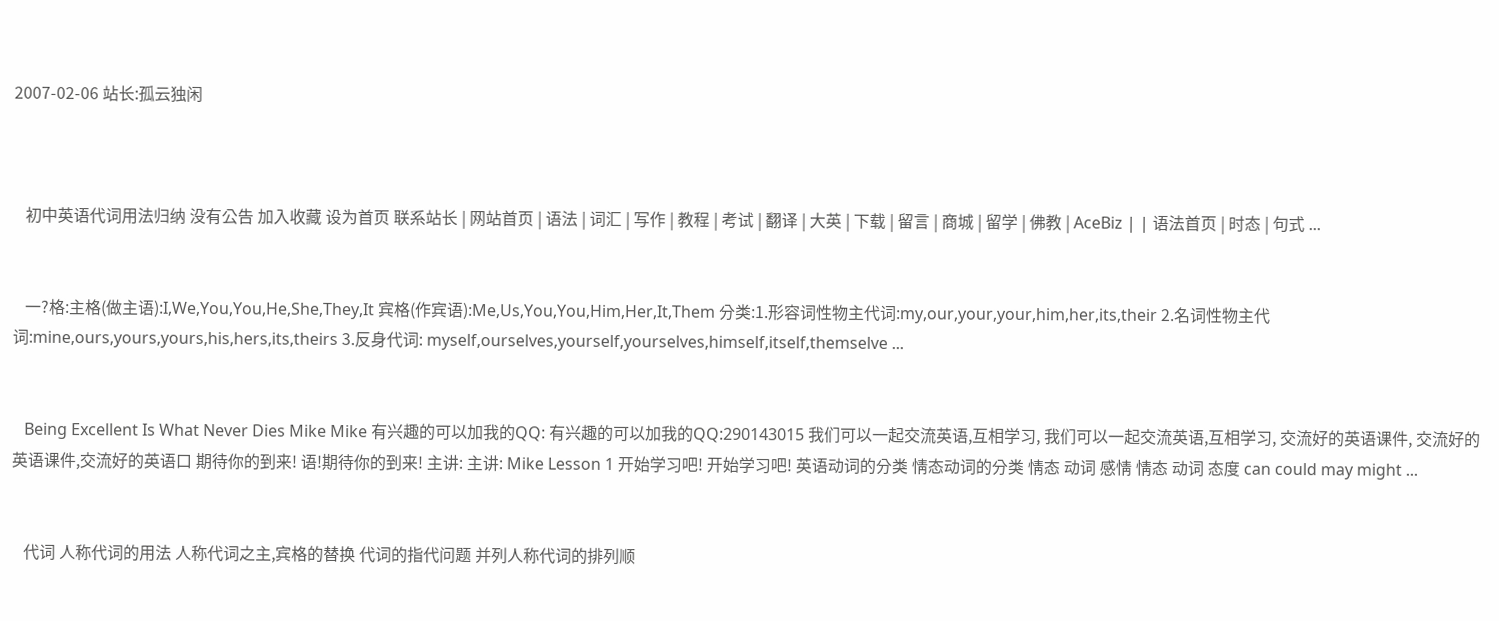2007-02-06 站长:孤云独闲



   初中英语代词用法归纳 没有公告 加入收藏 设为首页 联系站长 | 网站首页 | 语法 | 词汇 | 写作 | 教程 | 考试 | 翻译 | 大英 | 下载 | 留言 | 商城 | 留学 | 佛教 | AceBiz | | 语法首页 | 时态 | 句式 ...


   一?格:主格(做主语):I,We,You,You,He,She,They,It 宾格(作宾语):Me,Us,You,You,Him,Her,It,Them 分类:1.形容词性物主代词:my,our,your,your,him,her,its,their 2.名词性物主代词:mine,ours,yours,yours,his,hers,its,theirs 3.反身代词: myself,ourselves,yourself,yourselves,himself,itself,themselve ...


   Being Excellent Is What Never Dies Mike Mike 有兴趣的可以加我的QQ: 有兴趣的可以加我的QQ:290143015 我们可以一起交流英语,互相学习, 我们可以一起交流英语,互相学习, 交流好的英语课件, 交流好的英语课件,交流好的英语口 期待你的到来! 语!期待你的到来! 主讲: 主讲: Mike Lesson 1 开始学习吧! 开始学习吧! 英语动词的分类 情态动词的分类 情态 动词 感情 情态 动词 态度 can could may might ...


   代词 人称代词的用法 人称代词之主,宾格的替换 代词的指代问题 并列人称代词的排列顺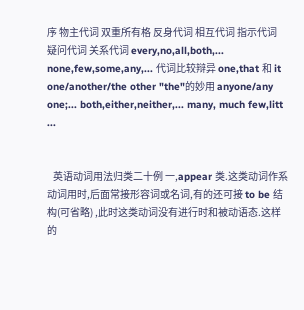序 物主代词 双重所有格 反身代词 相互代词 指示代词 疑问代词 关系代词 every,no,all,both,... none,few,some,any,... 代词比较辩异 one,that 和 it one/another/the other "the"的妙用 anyone/any one;... both,either,neither,... many, much few,litt ...


   英语动词用法归类二十例 一,appear 类.这类动词作系动词用时,后面常接形容词或名词,有的还可接 to be 结构(可省略) ,此时这类动词没有进行时和被动语态.这样的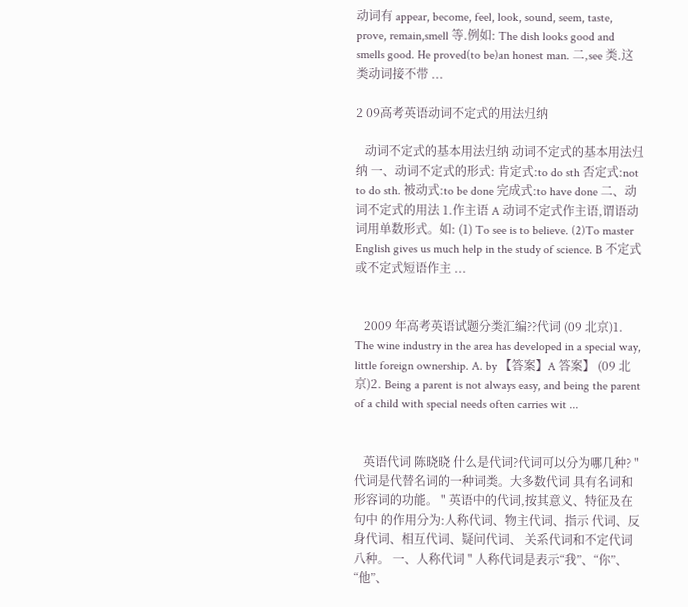动词有 appear, become, feel, look, sound, seem, taste, prove, remain,smell 等.例如: The dish looks good and smells good. He proved(to be)an honest man. 二,see 类.这类动词接不带 ...

2 09高考英语动词不定式的用法归纳

   动词不定式的基本用法归纳 动词不定式的基本用法归纳 一、动词不定式的形式: 肯定式:to do sth 否定式:not to do sth. 被动式:to be done 完成式:to have done 二、动词不定式的用法 1.作主语 A 动词不定式作主语,谓语动词用单数形式。如: (1) To see is to believe. (2)To master English gives us much help in the study of science. B 不定式或不定式短语作主 ...


   2009 年高考英语试题分类汇编??代词 (09 北京)1. The wine industry in the area has developed in a special way, little foreign ownership. A. by 【答案】A 答案】 (09 北京)2. Being a parent is not always easy, and being the parent of a child with special needs often carries wit ...


   英语代词 陈晓晓 什么是代词?代词可以分为哪几种? " 代词是代替名词的一种词类。大多数代词 具有名词和形容词的功能。 " 英语中的代词,按其意义、特征及在句中 的作用分为:人称代词、物主代词、指示 代词、反身代词、相互代词、疑问代词、 关系代词和不定代词八种。 一、人称代词 " 人称代词是表示“我”、“你”、“他”、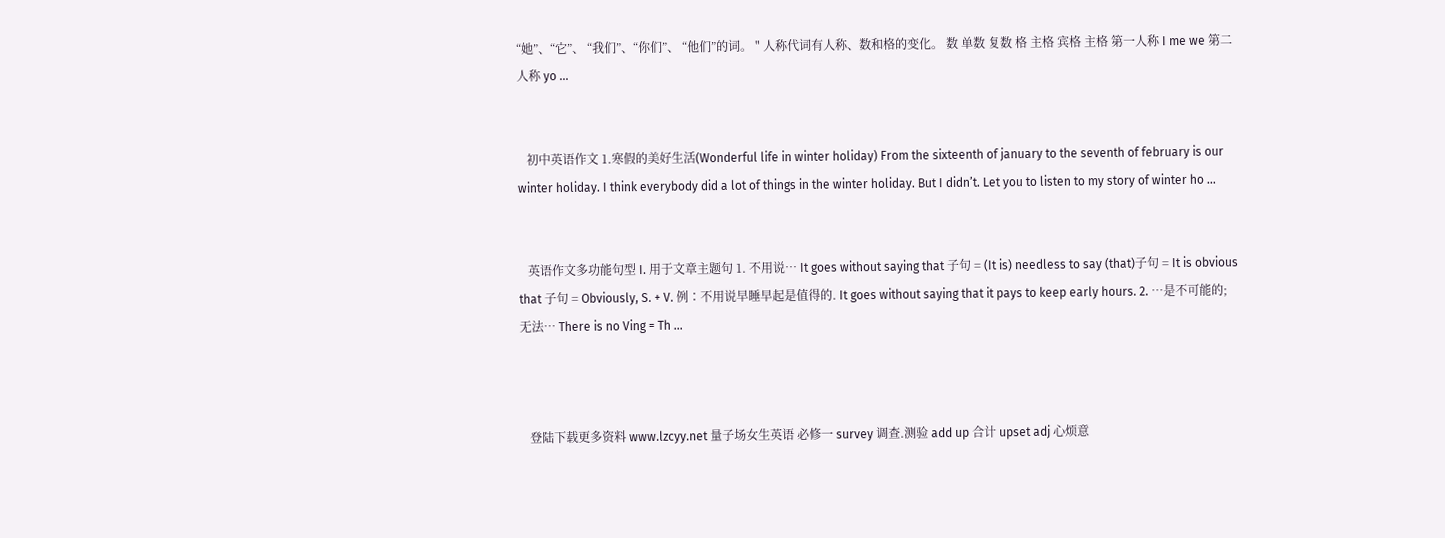“她”、“它”、 “我们”、“你们”、 “他们”的词。 " 人称代词有人称、数和格的变化。 数 单数 复数 格 主格 宾格 主格 第一人称 I me we 第二人称 yo ...


   初中英语作文 1.寒假的美好生活(Wonderful life in winter holiday) From the sixteenth of january to the seventh of february is our winter holiday. I think everybody did a lot of things in the winter holiday. But I didn’t. Let you to listen to my story of winter ho ...


   英语作文多功能句型 I. 用于文章主题句 1. 不用说… It goes without saying that 子句 = (It is) needless to say (that)子句 = It is obvious that 子句 = Obviously, S. + V. 例∶不用说早睡早起是值得的. It goes without saying that it pays to keep early hours. 2. …是不可能的; 无法… There is no Ving = Th ...



   登陆下载更多资料 www.lzcyy.net 量子场女生英语 必修一 survey 调查.测验 add up 合计 upset adj 心烦意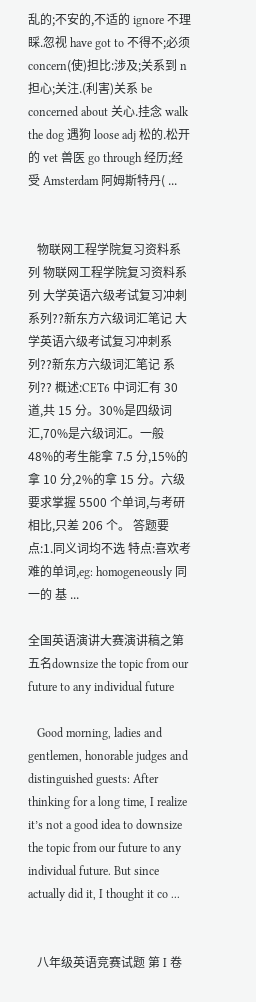乱的;不安的,不适的 ignore 不理睬.忽视 have got to 不得不;必须 concern(使)担比:涉及;关系到 n 担心;关注.(利害)关系 be concerned about 关心.挂念 walk the dog 遇狗 loose adj 松的.松开的 vet 兽医 go through 经历;经受 Amsterdam 阿姆斯特丹( ...


   物联网工程学院复习资料系列 物联网工程学院复习资料系列 大学英语六级考试复习冲刺系列??新东方六级词汇笔记 大学英语六级考试复习冲刺系列??新东方六级词汇笔记 系列?? 概述:CET6 中词汇有 30 道,共 15 分。30%是四级词汇,70%是六级词汇。一般 48%的考生能拿 7.5 分,15%的 拿 10 分,2%的拿 15 分。六级要求掌握 5500 个单词,与考研相比,只差 206 个。 答题要点:1.同义词均不选 特点:喜欢考难的单词,eg: homogeneously 同一的 基 ...

全国英语演讲大赛演讲稿之第五名downsize the topic from our future to any individual future

   Good morning, ladies and gentlemen, honorable judges and distinguished guests: After thinking for a long time, I realize it’s not a good idea to downsize the topic from our future to any individual future. But since actually did it, I thought it co ...


   八年级英语竞赛试题 第 I 卷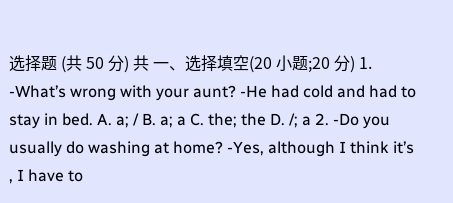选择题 (共 50 分) 共 一、选择填空(20 小题;20 分) 1. -What’s wrong with your aunt? -He had cold and had to stay in bed. A. a; / B. a; a C. the; the D. /; a 2. -Do you usually do washing at home? -Yes, although I think it’s , I have to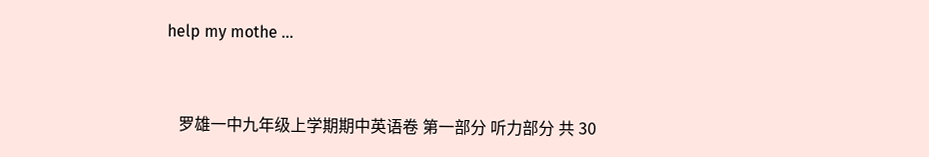help my mothe ...


   罗雄一中九年级上学期期中英语卷 第一部分 听力部分 共 30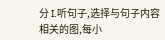分 I.听句子,选择与句子内容相关的图,每小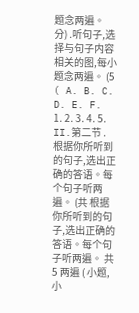题念两遍。 分) .听句子,选择与句子内容相关的图,每小题念两遍。 (5 ( A. B. C. D. E. F. 1. 2. 3. 4. 5. II.第二节 . 根据你所听到的句子,选出正确的答语。每个句子听两遍。 (共 根据你所听到的句子,选出正确的答语。每个句子听两遍。 共 5 两遍 ( 小题, 小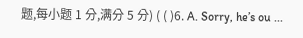题,每小题 1 分,满分 5 分) ( ( )6. A. Sorry, he’s ou ...